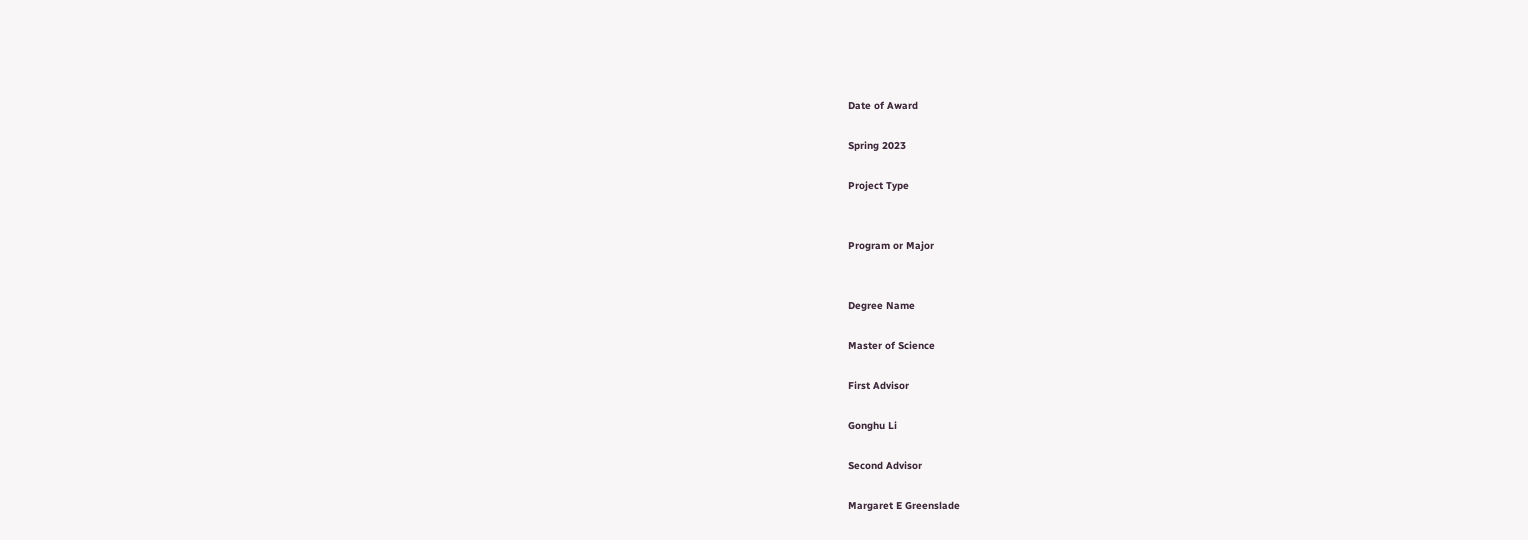Date of Award

Spring 2023

Project Type


Program or Major


Degree Name

Master of Science

First Advisor

Gonghu Li

Second Advisor

Margaret E Greenslade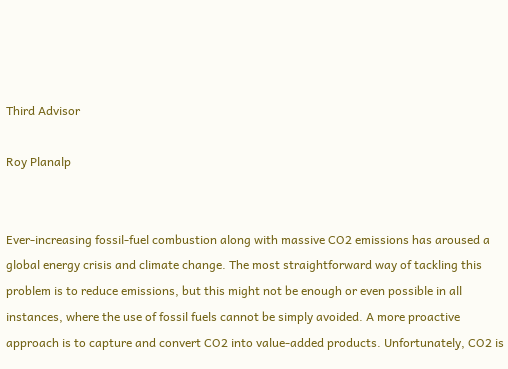Third Advisor

Roy Planalp


Ever-increasing fossil-fuel combustion along with massive CO2 emissions has aroused a global energy crisis and climate change. The most straightforward way of tackling this problem is to reduce emissions, but this might not be enough or even possible in all instances, where the use of fossil fuels cannot be simply avoided. A more proactive approach is to capture and convert CO2 into value-added products. Unfortunately, CO2 is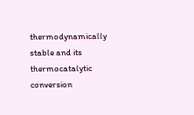thermodynamically stable and its thermocatalytic conversion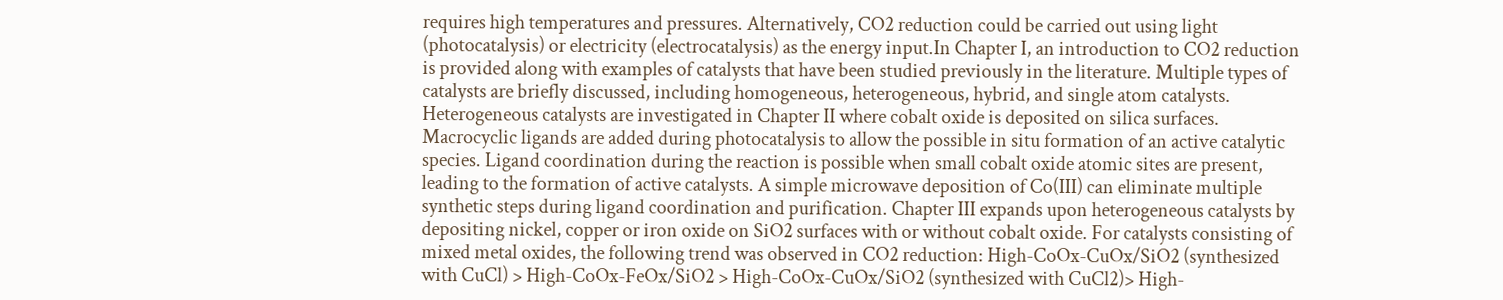requires high temperatures and pressures. Alternatively, CO2 reduction could be carried out using light (photocatalysis) or electricity (electrocatalysis) as the energy input.In Chapter I, an introduction to CO2 reduction is provided along with examples of catalysts that have been studied previously in the literature. Multiple types of catalysts are briefly discussed, including homogeneous, heterogeneous, hybrid, and single atom catalysts. Heterogeneous catalysts are investigated in Chapter II where cobalt oxide is deposited on silica surfaces. Macrocyclic ligands are added during photocatalysis to allow the possible in situ formation of an active catalytic species. Ligand coordination during the reaction is possible when small cobalt oxide atomic sites are present, leading to the formation of active catalysts. A simple microwave deposition of Co(III) can eliminate multiple synthetic steps during ligand coordination and purification. Chapter III expands upon heterogeneous catalysts by depositing nickel, copper or iron oxide on SiO2 surfaces with or without cobalt oxide. For catalysts consisting of mixed metal oxides, the following trend was observed in CO2 reduction: High-CoOx-CuOx/SiO2 (synthesized with CuCl) > High-CoOx-FeOx/SiO2 > High-CoOx-CuOx/SiO2 (synthesized with CuCl2)> High-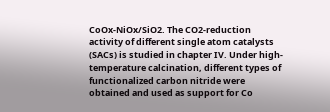CoOx-NiOx/SiO2. The CO2-reduction activity of different single atom catalysts (SACs) is studied in chapter IV. Under high-temperature calcination, different types of functionalized carbon nitride were obtained and used as support for Co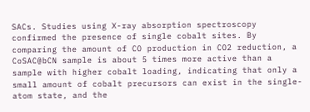SACs. Studies using X-ray absorption spectroscopy confirmed the presence of single cobalt sites. By comparing the amount of CO production in CO2 reduction, a CoSAC@bCN sample is about 5 times more active than a sample with higher cobalt loading, indicating that only a small amount of cobalt precursors can exist in the single-atom state, and the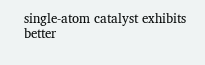single-atom catalyst exhibits better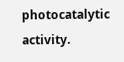photocatalytic activity.